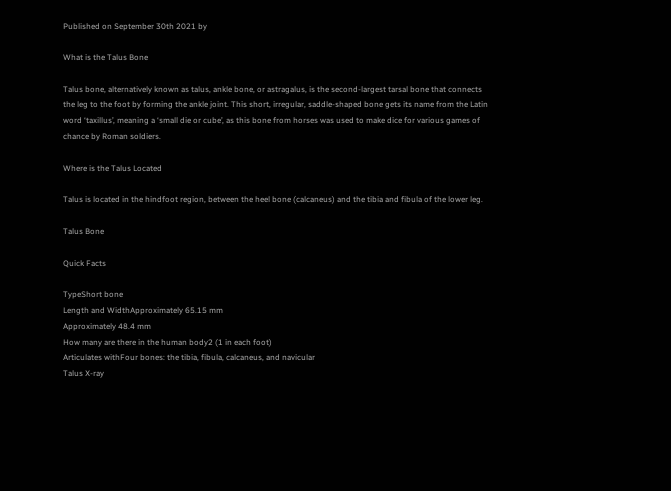Published on September 30th 2021 by

What is the Talus Bone

Talus bone, alternatively known as talus, ankle bone, or astragalus, is the second-largest tarsal bone that connects the leg to the foot by forming the ankle joint. This short, irregular, saddle-shaped bone gets its name from the Latin word ‘taxillus’, meaning a ‘small die or cube’, as this bone from horses was used to make dice for various games of chance by Roman soldiers.

Where is the Talus Located

Talus is located in the hindfoot region, between the heel bone (calcaneus) and the tibia and fibula of the lower leg.

Talus Bone

Quick Facts

TypeShort bone
Length and WidthApproximately 65.15 mm
Approximately 48.4 mm
How many are there in the human body2 (1 in each foot)
Articulates withFour bones: the tibia, fibula, calcaneus, and navicular
Talus X-ray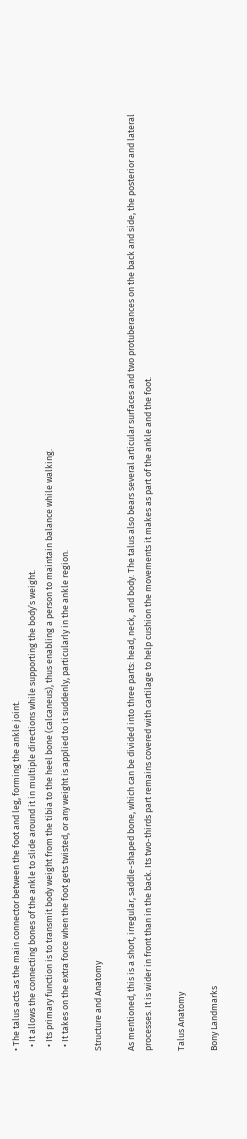• The talus acts as the main connector between the foot and leg, forming the ankle joint.
  • It allows the connecting bones of the ankle to slide around it in multiple directions while supporting the body’s weight.
  • Its primary function is to transmit body weight from the tibia to the heel bone (calcaneus), thus enabling a person to maintain balance while walking.
  • It takes on the extra force when the foot gets twisted, or any weight is applied to it suddenly, particularly in the ankle region.

Structure and Anatomy

As mentioned, this is a short, irregular, saddle-shaped bone, which can be divided into three parts: head, neck, and body. The talus also bears several articular surfaces and two protuberances on the back and side, the posterior and lateral processes. It is wider in front than in the back. Its two-thirds part remains covered with cartilage to help cushion the movements it makes as part of the ankle and the foot.

Talus Anatomy

Bony Landmarks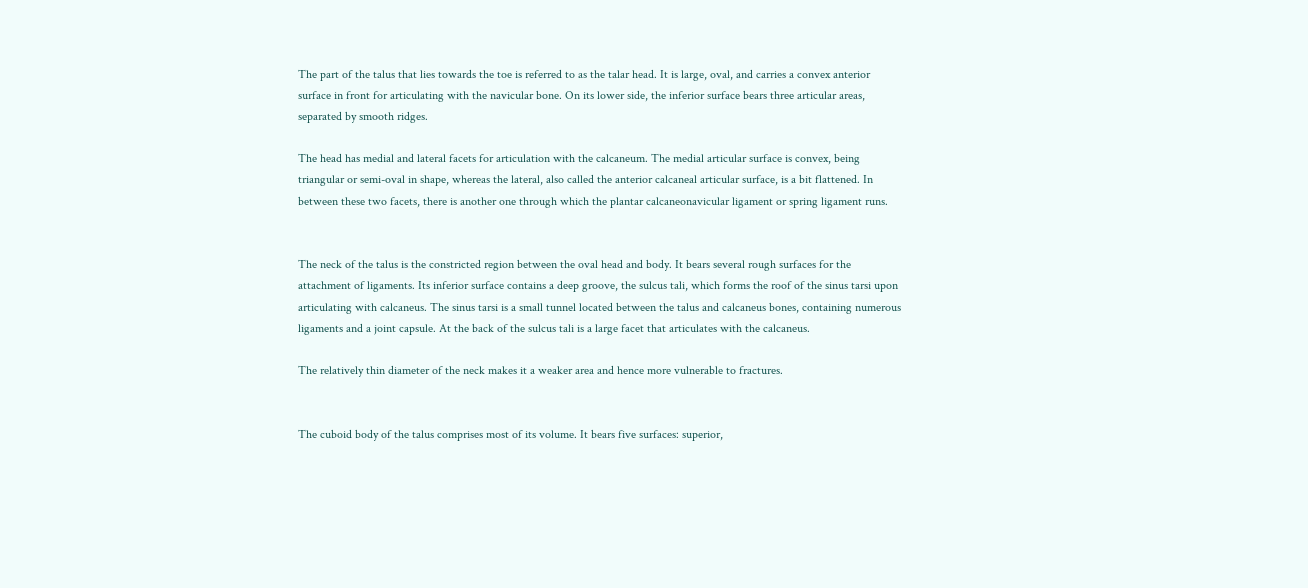The part of the talus that lies towards the toe is referred to as the talar head. It is large, oval, and carries a convex anterior surface in front for articulating with the navicular bone. On its lower side, the inferior surface bears three articular areas, separated by smooth ridges.

The head has medial and lateral facets for articulation with the calcaneum. The medial articular surface is convex, being triangular or semi-oval in shape, whereas the lateral, also called the anterior calcaneal articular surface, is a bit flattened. In between these two facets, there is another one through which the plantar calcaneonavicular ligament or spring ligament runs.


The neck of the talus is the constricted region between the oval head and body. It bears several rough surfaces for the attachment of ligaments. Its inferior surface contains a deep groove, the sulcus tali, which forms the roof of the sinus tarsi upon articulating with calcaneus. The sinus tarsi is a small tunnel located between the talus and calcaneus bones, containing numerous ligaments and a joint capsule. At the back of the sulcus tali is a large facet that articulates with the calcaneus.

The relatively thin diameter of the neck makes it a weaker area and hence more vulnerable to fractures.


The cuboid body of the talus comprises most of its volume. It bears five surfaces: superior,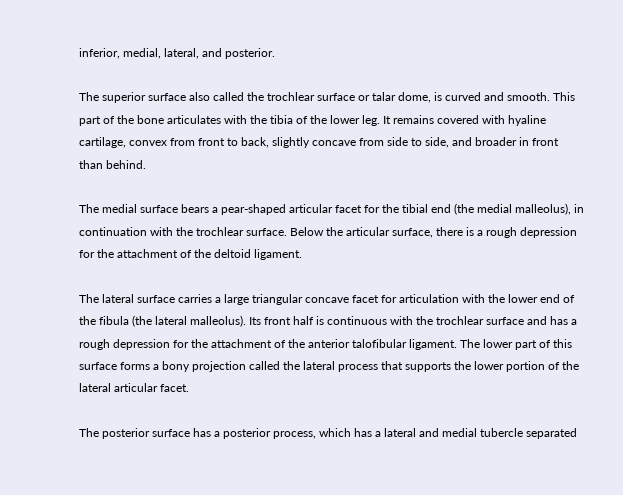inferior, medial, lateral, and posterior.

The superior surface also called the trochlear surface or talar dome, is curved and smooth. This part of the bone articulates with the tibia of the lower leg. It remains covered with hyaline cartilage, convex from front to back, slightly concave from side to side, and broader in front than behind.

The medial surface bears a pear-shaped articular facet for the tibial end (the medial malleolus), in continuation with the trochlear surface. Below the articular surface, there is a rough depression for the attachment of the deltoid ligament.

The lateral surface carries a large triangular concave facet for articulation with the lower end of the fibula (the lateral malleolus). Its front half is continuous with the trochlear surface and has a rough depression for the attachment of the anterior talofibular ligament. The lower part of this surface forms a bony projection called the lateral process that supports the lower portion of the lateral articular facet.

The posterior surface has a posterior process, which has a lateral and medial tubercle separated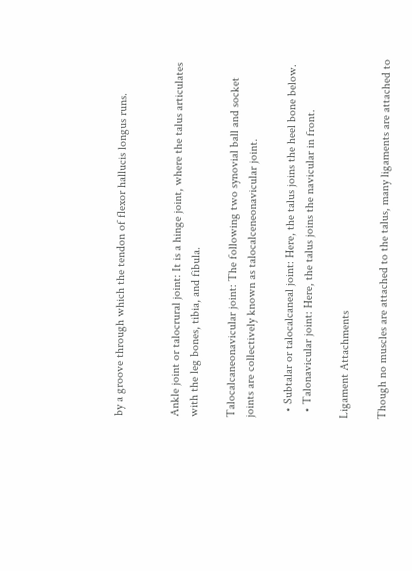by a groove through which the tendon of flexor hallucis longus runs.


Ankle joint or talocrural joint: It is a hinge joint, where the talus articulates with the leg bones, tibia, and fibula.

Talocalcaneonavicular joint: The following two synovial ball and socket joints are collectively known as talocalceneonavicular joint.

  • Subtalar or talocalcaneal joint: Here, the talus joins the heel bone below.
  • Talonavicular joint: Here, the talus joins the navicular in front.

Ligament Attachments

Though no muscles are attached to the talus, many ligaments are attached to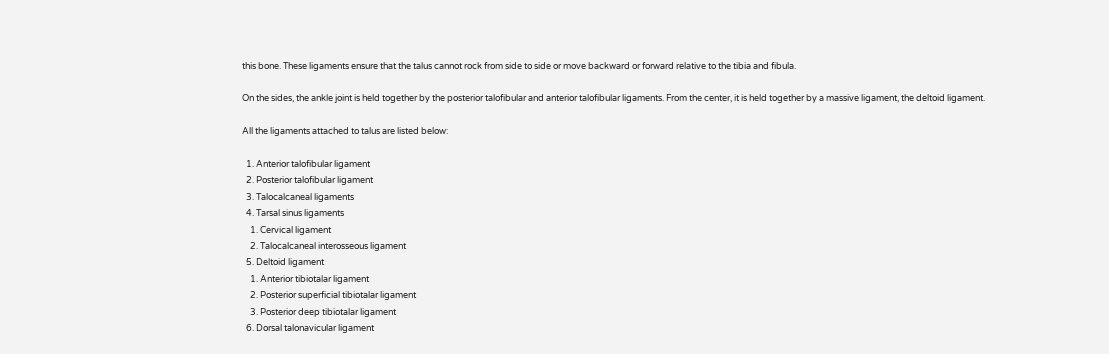this bone. These ligaments ensure that the talus cannot rock from side to side or move backward or forward relative to the tibia and fibula.

On the sides, the ankle joint is held together by the posterior talofibular and anterior talofibular ligaments. From the center, it is held together by a massive ligament, the deltoid ligament.

All the ligaments attached to talus are listed below:

  1. Anterior talofibular ligament
  2. Posterior talofibular ligament
  3. Talocalcaneal ligaments
  4. Tarsal sinus ligaments
    1. Cervical ligament
    2. Talocalcaneal interosseous ligament
  5. Deltoid ligament
    1. Anterior tibiotalar ligament
    2. Posterior superficial tibiotalar ligament
    3. Posterior deep tibiotalar ligament
  6. Dorsal talonavicular ligament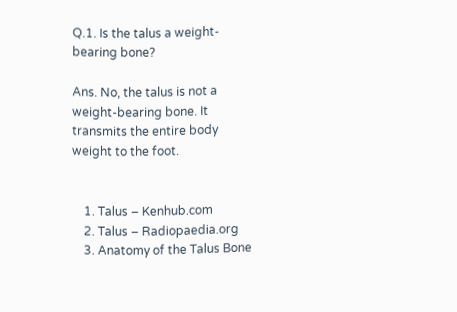Q.1. Is the talus a weight-bearing bone?

Ans. No, the talus is not a weight-bearing bone. It transmits the entire body weight to the foot.


    1. Talus – Kenhub.com
    2. Talus – Radiopaedia.org
    3. Anatomy of the Talus Bone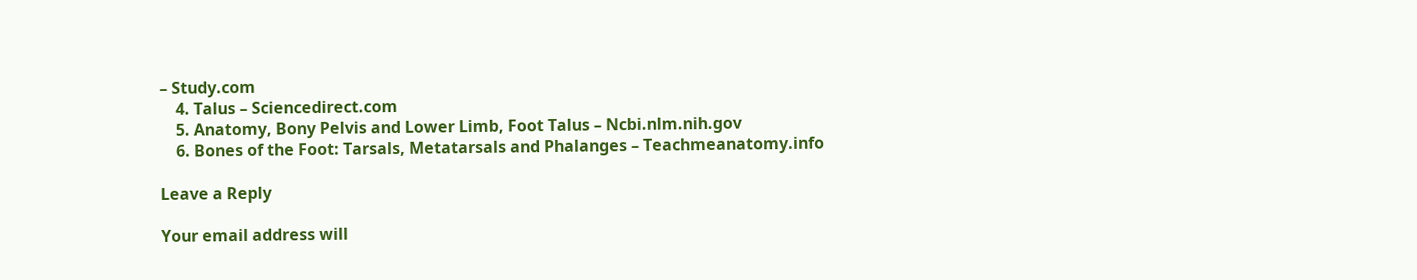– Study.com
    4. Talus – Sciencedirect.com
    5. Anatomy, Bony Pelvis and Lower Limb, Foot Talus – Ncbi.nlm.nih.gov
    6. Bones of the Foot: Tarsals, Metatarsals and Phalanges – Teachmeanatomy.info

Leave a Reply

Your email address will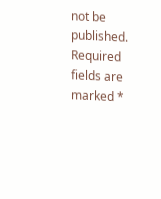not be published. Required fields are marked *